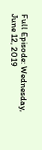Full Episode: Wednesday, June 12, 2019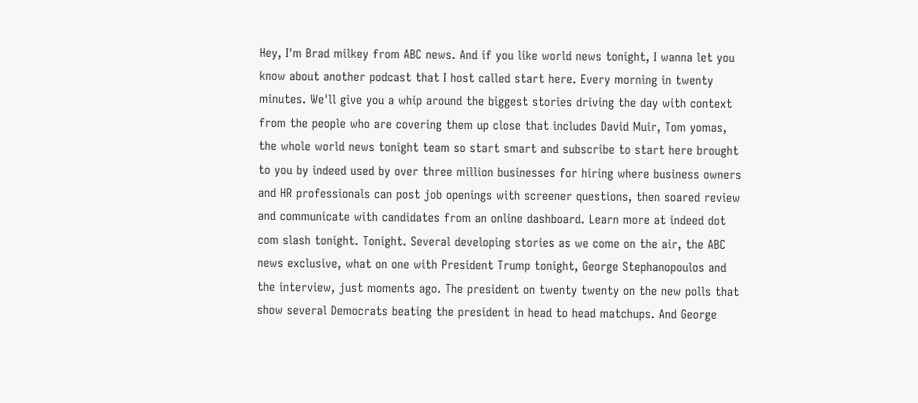Hey, I'm Brad milkey from ABC news. And if you like world news tonight, I wanna let you know about another podcast that I host called start here. Every morning in twenty minutes. We'll give you a whip around the biggest stories driving the day with context from the people who are covering them up close that includes David Muir, Tom yomas, the whole world news tonight team so start smart and subscribe to start here brought to you by indeed used by over three million businesses for hiring where business owners and HR professionals can post job openings with screener questions, then soared review and communicate with candidates from an online dashboard. Learn more at indeed dot com slash tonight. Tonight. Several developing stories as we come on the air, the ABC news exclusive, what on one with President Trump tonight, George Stephanopoulos and the interview, just moments ago. The president on twenty twenty on the new polls that show several Democrats beating the president in head to head matchups. And George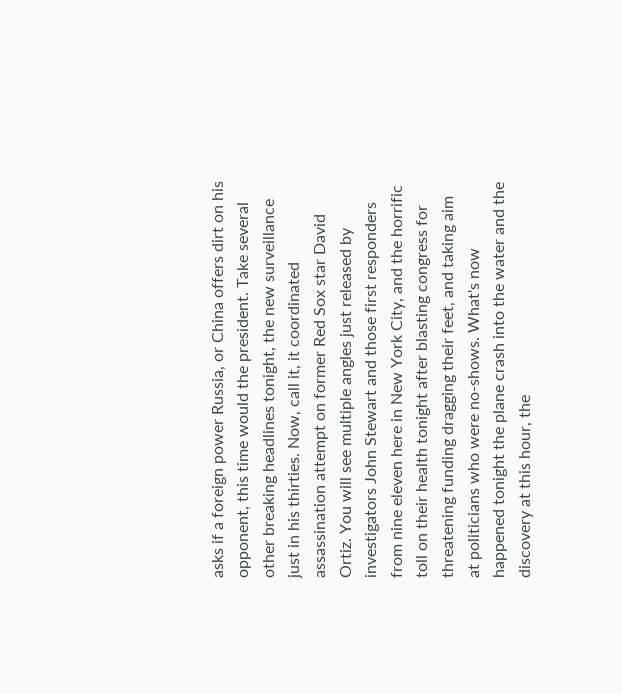asks if a foreign power Russia, or China offers dirt on his opponent, this time would the president. Take several other breaking headlines tonight, the new surveillance just in his thirties. Now, call it, it coordinated assassination attempt on former Red Sox star David Ortiz. You will see multiple angles just released by investigators John Stewart and those first responders from nine eleven here in New York City, and the horrific toll on their health tonight after blasting congress for threatening funding dragging their feet, and taking aim at politicians who were no-shows. What's now happened tonight the plane crash into the water and the discovery at this hour, the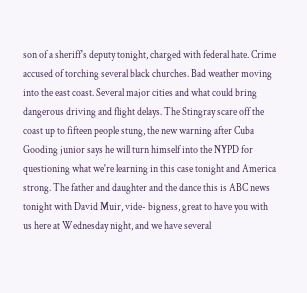son of a sheriff's deputy tonight, charged with federal hate. Crime accused of torching several black churches. Bad weather moving into the east coast. Several major cities and what could bring dangerous driving and flight delays. The Stingray scare off the coast up to fifteen people stung, the new warning after Cuba Gooding junior says he will turn himself into the NYPD for questioning what we're learning in this case tonight and America strong. The father and daughter and the dance this is ABC news tonight with David Muir, vide- bigness, great to have you with us here at Wednesday night, and we have several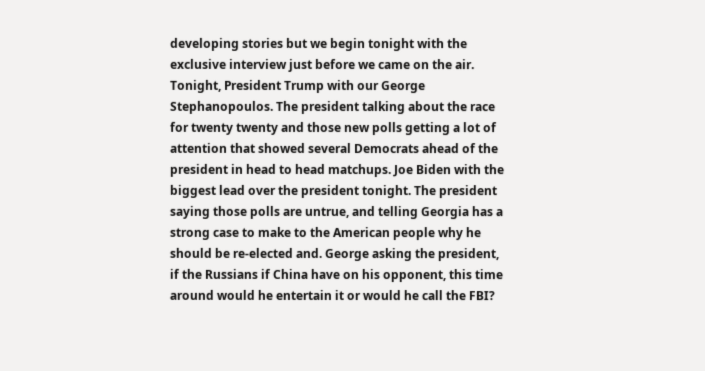developing stories but we begin tonight with the exclusive interview just before we came on the air. Tonight, President Trump with our George Stephanopoulos. The president talking about the race for twenty twenty and those new polls getting a lot of attention that showed several Democrats ahead of the president in head to head matchups. Joe Biden with the biggest lead over the president tonight. The president saying those polls are untrue, and telling Georgia has a strong case to make to the American people why he should be re-elected and. George asking the president, if the Russians if China have on his opponent, this time around would he entertain it or would he call the FBI?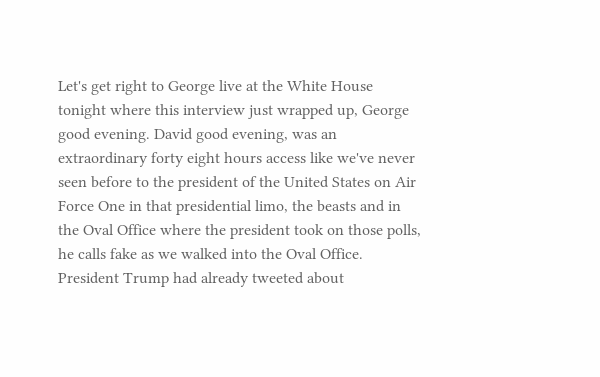Let's get right to George live at the White House tonight where this interview just wrapped up, George good evening. David good evening, was an extraordinary forty eight hours access like we've never seen before to the president of the United States on Air Force One in that presidential limo, the beasts and in the Oval Office where the president took on those polls, he calls fake as we walked into the Oval Office. President Trump had already tweeted about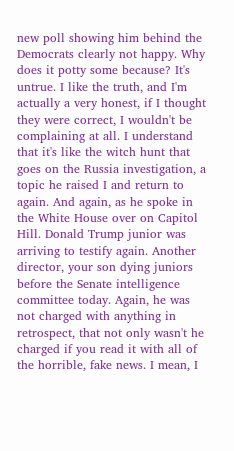new poll showing him behind the Democrats clearly not happy. Why does it potty some because? It's untrue. I like the truth, and I'm actually a very honest, if I thought they were correct, I wouldn't be complaining at all. I understand that it's like the witch hunt that goes on the Russia investigation, a topic he raised I and return to again. And again, as he spoke in the White House over on Capitol Hill. Donald Trump junior was arriving to testify again. Another director, your son dying juniors before the Senate intelligence committee today. Again, he was not charged with anything in retrospect, that not only wasn't he charged if you read it with all of the horrible, fake news. I mean, I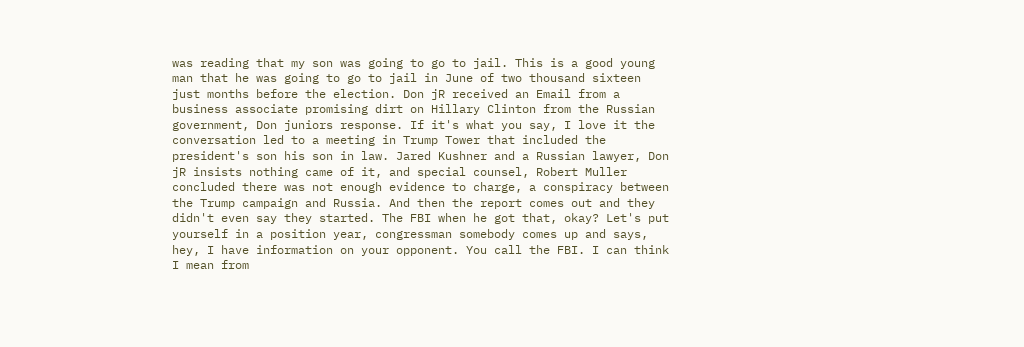was reading that my son was going to go to jail. This is a good young man that he was going to go to jail in June of two thousand sixteen just months before the election. Don jR received an Email from a business associate promising dirt on Hillary Clinton from the Russian government, Don juniors response. If it's what you say, I love it the conversation led to a meeting in Trump Tower that included the president's son his son in law. Jared Kushner and a Russian lawyer, Don jR insists nothing came of it, and special counsel, Robert Muller concluded there was not enough evidence to charge, a conspiracy between the Trump campaign and Russia. And then the report comes out and they didn't even say they started. The FBI when he got that, okay? Let's put yourself in a position year, congressman somebody comes up and says, hey, I have information on your opponent. You call the FBI. I can think I mean from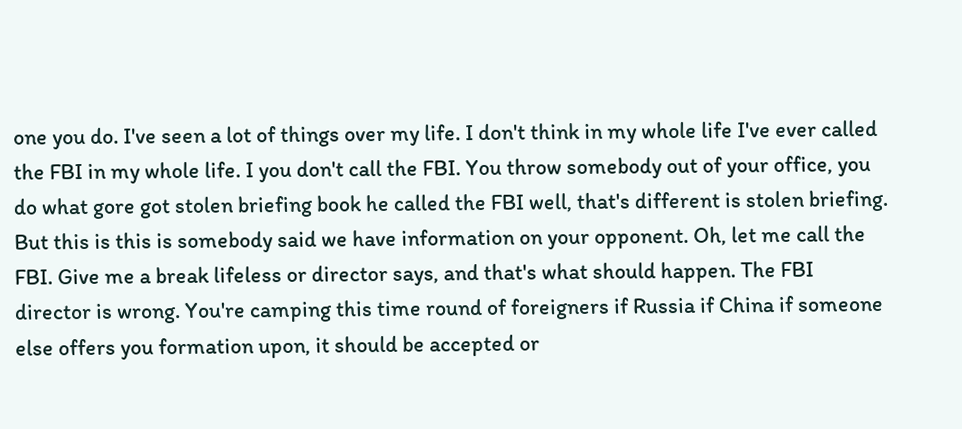one you do. I've seen a lot of things over my life. I don't think in my whole life I've ever called the FBI in my whole life. I you don't call the FBI. You throw somebody out of your office, you do what gore got stolen briefing book he called the FBI well, that's different is stolen briefing. But this is this is somebody said we have information on your opponent. Oh, let me call the FBI. Give me a break lifeless or director says, and that's what should happen. The FBI director is wrong. You're camping this time round of foreigners if Russia if China if someone else offers you formation upon, it should be accepted or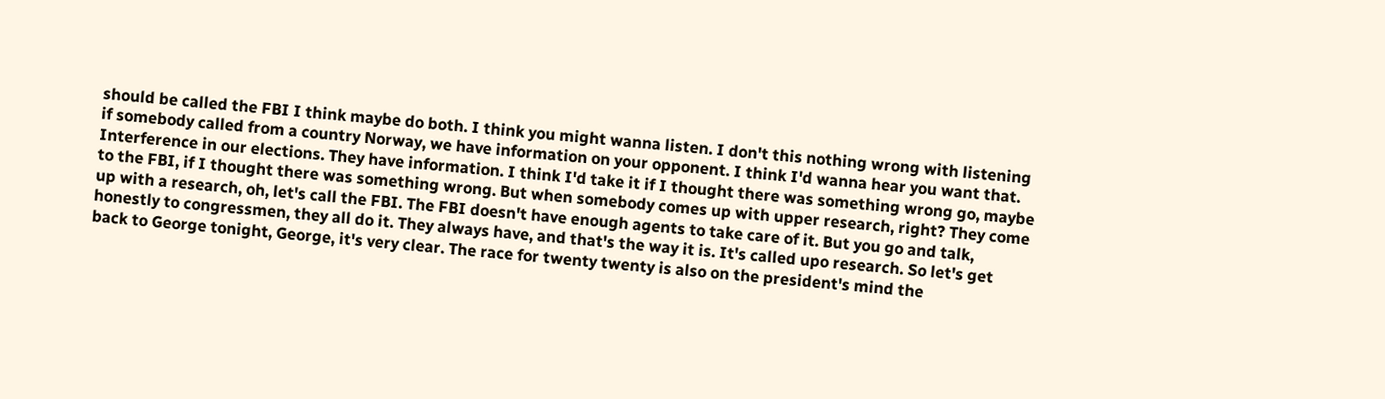should be called the FBI I think maybe do both. I think you might wanna listen. I don't this nothing wrong with listening if somebody called from a country Norway, we have information on your opponent. I think I'd wanna hear you want that. Interference in our elections. They have information. I think I'd take it if I thought there was something wrong go, maybe to the FBI, if I thought there was something wrong. But when somebody comes up with upper research, right? They come up with a research, oh, let's call the FBI. The FBI doesn't have enough agents to take care of it. But you go and talk, honestly to congressmen, they all do it. They always have, and that's the way it is. It's called upo research. So let's get back to George tonight, George, it's very clear. The race for twenty twenty is also on the president's mind the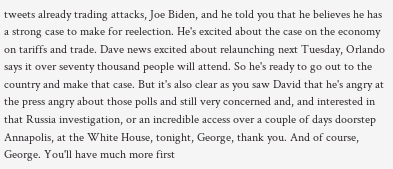tweets already trading attacks, Joe Biden, and he told you that he believes he has a strong case to make for reelection. He's excited about the case on the economy on tariffs and trade. Dave news excited about relaunching next Tuesday, Orlando says it over seventy thousand people will attend. So he's ready to go out to the country and make that case. But it's also clear as you saw David that he's angry at the press angry about those polls and still very concerned and, and interested in that Russia investigation, or an incredible access over a couple of days doorstep Annapolis, at the White House, tonight, George, thank you. And of course, George. You'll have much more first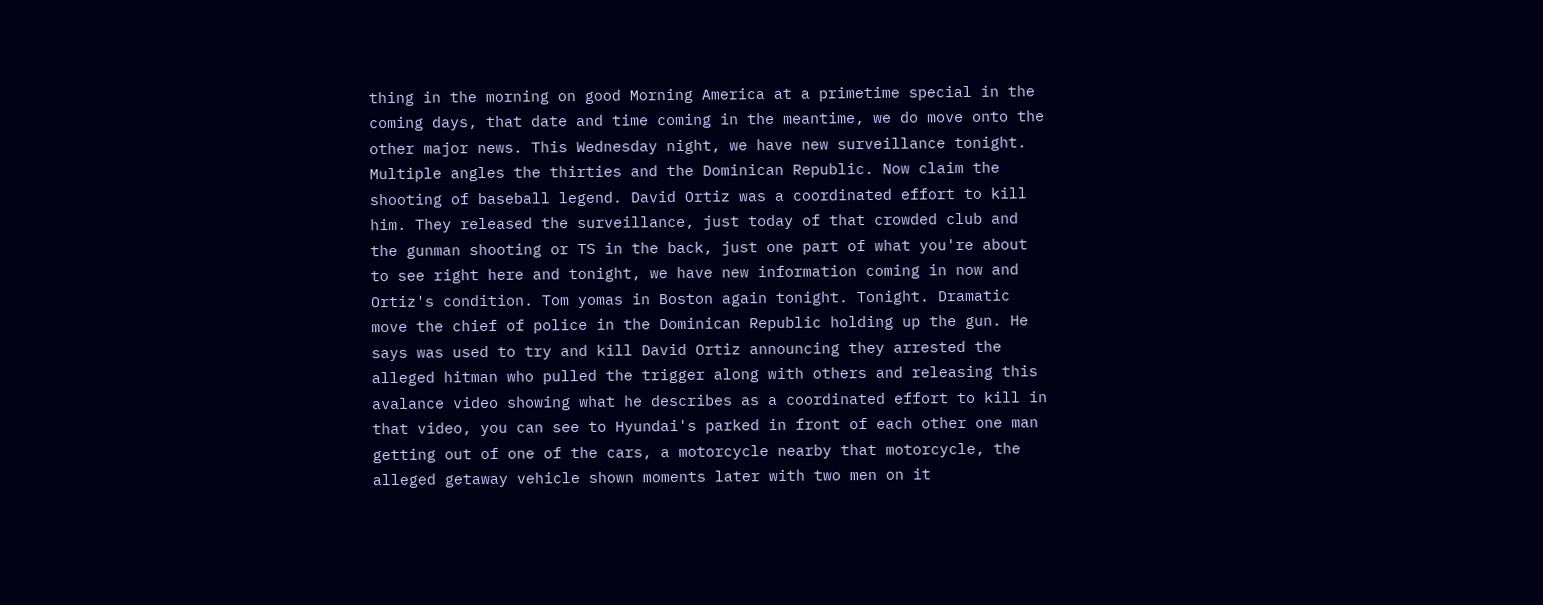thing in the morning on good Morning America at a primetime special in the coming days, that date and time coming in the meantime, we do move onto the other major news. This Wednesday night, we have new surveillance tonight. Multiple angles the thirties and the Dominican Republic. Now claim the shooting of baseball legend. David Ortiz was a coordinated effort to kill him. They released the surveillance, just today of that crowded club and the gunman shooting or TS in the back, just one part of what you're about to see right here and tonight, we have new information coming in now and Ortiz's condition. Tom yomas in Boston again tonight. Tonight. Dramatic move the chief of police in the Dominican Republic holding up the gun. He says was used to try and kill David Ortiz announcing they arrested the alleged hitman who pulled the trigger along with others and releasing this avalance video showing what he describes as a coordinated effort to kill in that video, you can see to Hyundai's parked in front of each other one man getting out of one of the cars, a motorcycle nearby that motorcycle, the alleged getaway vehicle shown moments later with two men on it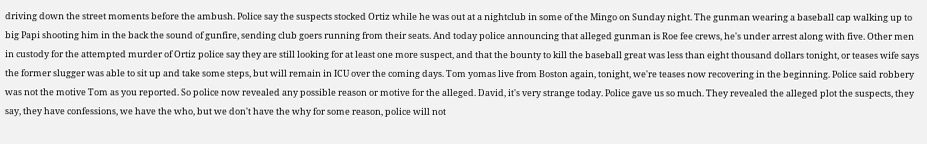driving down the street moments before the ambush. Police say the suspects stocked Ortiz while he was out at a nightclub in some of the Mingo on Sunday night. The gunman wearing a baseball cap walking up to big Papi shooting him in the back the sound of gunfire, sending club goers running from their seats. And today police announcing that alleged gunman is Roe fee crews, he's under arrest along with five. Other men in custody for the attempted murder of Ortiz police say they are still looking for at least one more suspect, and that the bounty to kill the baseball great was less than eight thousand dollars tonight, or teases wife says the former slugger was able to sit up and take some steps, but will remain in ICU over the coming days. Tom yomas live from Boston again, tonight, we're teases now recovering in the beginning. Police said robbery was not the motive Tom as you reported. So police now revealed any possible reason or motive for the alleged. David, it's very strange today. Police gave us so much. They revealed the alleged plot the suspects, they say, they have confessions, we have the who, but we don't have the why for some reason, police will not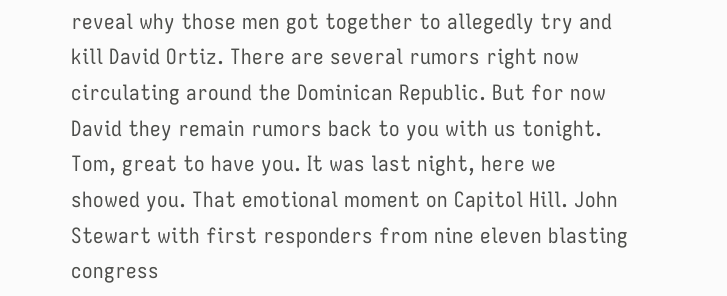reveal why those men got together to allegedly try and kill David Ortiz. There are several rumors right now circulating around the Dominican Republic. But for now David they remain rumors back to you with us tonight. Tom, great to have you. It was last night, here we showed you. That emotional moment on Capitol Hill. John Stewart with first responders from nine eleven blasting congress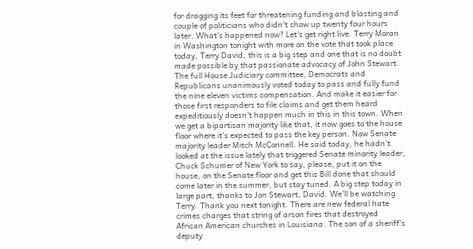for dragging its feet for threatening funding and blasting and couple of politicians who didn't show up twenty four hours later. What's happened now? Let's get right live. Terry Moran in Washington tonight with more on the vote that took place today, Terry David, this is a big step and one that is no doubt made possible by that passionate advocacy of John Stewart. The full House Judiciary committee, Democrats and Republicans unanimously voted today to pass and fully fund the nine eleven victims compensation. And make it easier for those first responders to file claims and get them heard expeditiously doesn't happen much in this in this town. When we get a bipartisan majority like that, it now goes to the house floor where it's expected to pass the key person. Now Senate majority leader Mitch McConnell. He said today, he hadn't looked at the issue lately that triggered Senate minority leader, Chuck Schumer of New York to say, please, put it on the house, on the Senate floor and get this Bill done that should come later in the summer, but stay tuned. A big step today in large part, thanks to Jon Stewart, David. We'll be watching Terry. Thank you next tonight. There are new federal hate crimes charges that string of arson fires that destroyed African American churches in Louisiana. The son of a sheriff's deputy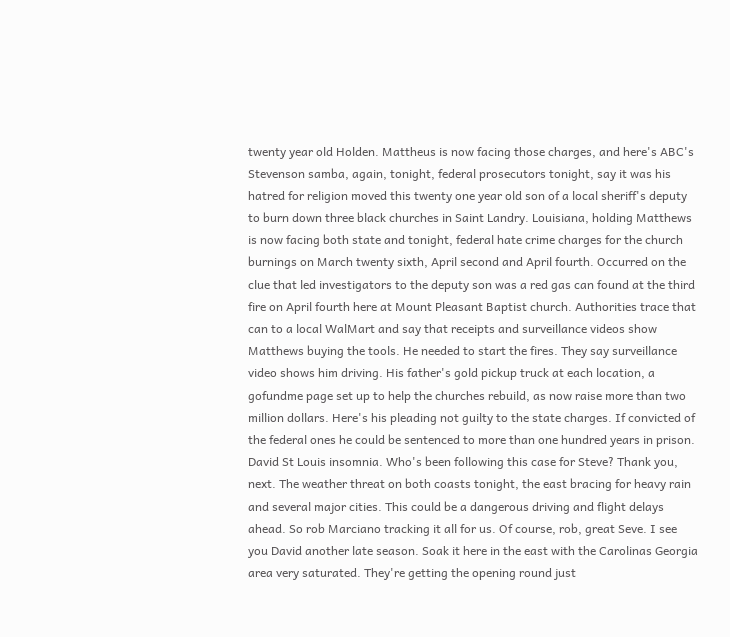twenty year old Holden. Mattheus is now facing those charges, and here's ABC's Stevenson samba, again, tonight, federal prosecutors tonight, say it was his hatred for religion moved this twenty one year old son of a local sheriff's deputy to burn down three black churches in Saint Landry. Louisiana, holding Matthews is now facing both state and tonight, federal hate crime charges for the church burnings on March twenty sixth, April second and April fourth. Occurred on the clue that led investigators to the deputy son was a red gas can found at the third fire on April fourth here at Mount Pleasant Baptist church. Authorities trace that can to a local WalMart and say that receipts and surveillance videos show Matthews buying the tools. He needed to start the fires. They say surveillance video shows him driving. His father's gold pickup truck at each location, a gofundme page set up to help the churches rebuild, as now raise more than two million dollars. Here's his pleading not guilty to the state charges. If convicted of the federal ones he could be sentenced to more than one hundred years in prison. David St Louis insomnia. Who's been following this case for Steve? Thank you, next. The weather threat on both coasts tonight, the east bracing for heavy rain and several major cities. This could be a dangerous driving and flight delays ahead. So rob Marciano tracking it all for us. Of course, rob, great Seve. I see you David another late season. Soak it here in the east with the Carolinas Georgia area very saturated. They're getting the opening round just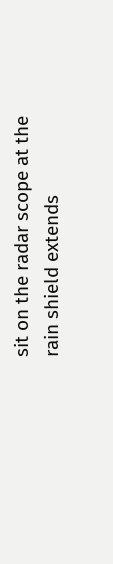sit on the radar scope at the rain shield extends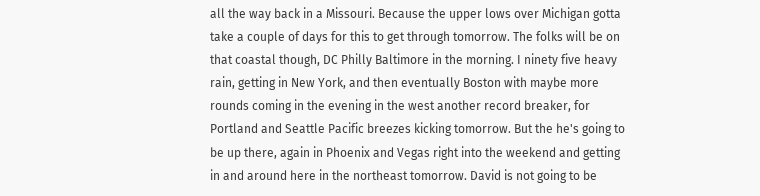all the way back in a Missouri. Because the upper lows over Michigan gotta take a couple of days for this to get through tomorrow. The folks will be on that coastal though, DC Philly Baltimore in the morning. I ninety five heavy rain, getting in New York, and then eventually Boston with maybe more rounds coming in the evening in the west another record breaker, for Portland and Seattle Pacific breezes kicking tomorrow. But the he's going to be up there, again in Phoenix and Vegas right into the weekend and getting in and around here in the northeast tomorrow. David is not going to be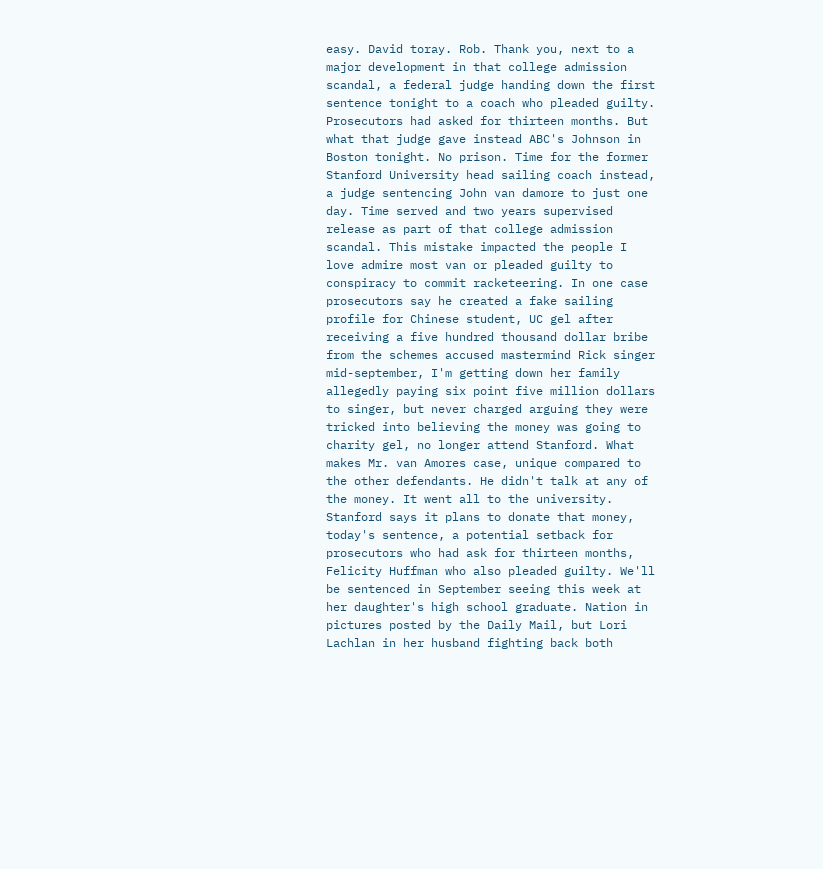easy. David toray. Rob. Thank you, next to a major development in that college admission scandal, a federal judge handing down the first sentence tonight to a coach who pleaded guilty. Prosecutors had asked for thirteen months. But what that judge gave instead ABC's Johnson in Boston tonight. No prison. Time for the former Stanford University head sailing coach instead, a judge sentencing John van damore to just one day. Time served and two years supervised release as part of that college admission scandal. This mistake impacted the people I love admire most van or pleaded guilty to conspiracy to commit racketeering. In one case prosecutors say he created a fake sailing profile for Chinese student, UC gel after receiving a five hundred thousand dollar bribe from the schemes accused mastermind Rick singer mid-september, I'm getting down her family allegedly paying six point five million dollars to singer, but never charged arguing they were tricked into believing the money was going to charity gel, no longer attend Stanford. What makes Mr. van Amores case, unique compared to the other defendants. He didn't talk at any of the money. It went all to the university. Stanford says it plans to donate that money, today's sentence, a potential setback for prosecutors who had ask for thirteen months, Felicity Huffman who also pleaded guilty. We'll be sentenced in September seeing this week at her daughter's high school graduate. Nation in pictures posted by the Daily Mail, but Lori Lachlan in her husband fighting back both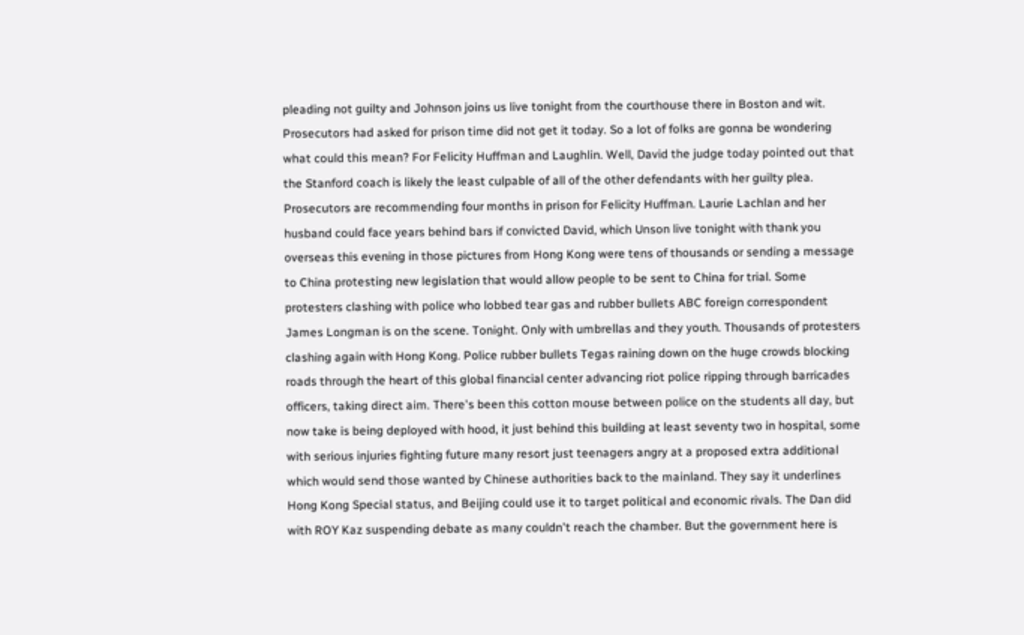pleading not guilty and Johnson joins us live tonight from the courthouse there in Boston and wit. Prosecutors had asked for prison time did not get it today. So a lot of folks are gonna be wondering what could this mean? For Felicity Huffman and Laughlin. Well, David the judge today pointed out that the Stanford coach is likely the least culpable of all of the other defendants with her guilty plea. Prosecutors are recommending four months in prison for Felicity Huffman. Laurie Lachlan and her husband could face years behind bars if convicted David, which Unson live tonight with thank you overseas this evening in those pictures from Hong Kong were tens of thousands or sending a message to China protesting new legislation that would allow people to be sent to China for trial. Some protesters clashing with police who lobbed tear gas and rubber bullets ABC foreign correspondent James Longman is on the scene. Tonight. Only with umbrellas and they youth. Thousands of protesters clashing again with Hong Kong. Police rubber bullets Tegas raining down on the huge crowds blocking roads through the heart of this global financial center advancing riot police ripping through barricades officers, taking direct aim. There's been this cotton mouse between police on the students all day, but now take is being deployed with hood, it just behind this building at least seventy two in hospital, some with serious injuries fighting future many resort just teenagers angry at a proposed extra additional which would send those wanted by Chinese authorities back to the mainland. They say it underlines Hong Kong Special status, and Beijing could use it to target political and economic rivals. The Dan did with ROY Kaz suspending debate as many couldn't reach the chamber. But the government here is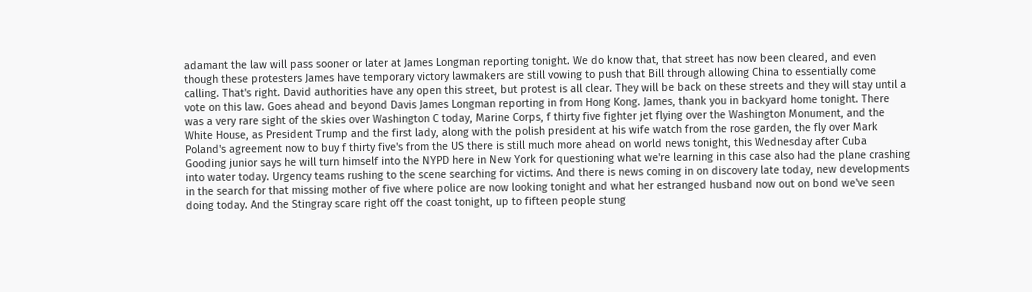adamant the law will pass sooner or later at James Longman reporting tonight. We do know that, that street has now been cleared, and even though these protesters James have temporary victory lawmakers are still vowing to push that Bill through allowing China to essentially come calling. That's right. David authorities have any open this street, but protest is all clear. They will be back on these streets and they will stay until a vote on this law. Goes ahead and beyond Davis James Longman reporting in from Hong Kong. James, thank you in backyard home tonight. There was a very rare sight of the skies over Washington C today, Marine Corps, f thirty five fighter jet flying over the Washington Monument, and the White House, as President Trump and the first lady, along with the polish president at his wife watch from the rose garden, the fly over Mark Poland's agreement now to buy f thirty five's from the US there is still much more ahead on world news tonight, this Wednesday after Cuba Gooding junior says he will turn himself into the NYPD here in New York for questioning what we're learning in this case also had the plane crashing into water today. Urgency teams rushing to the scene searching for victims. And there is news coming in on discovery late today, new developments in the search for that missing mother of five where police are now looking tonight and what her estranged husband now out on bond we've seen doing today. And the Stingray scare right off the coast tonight, up to fifteen people stung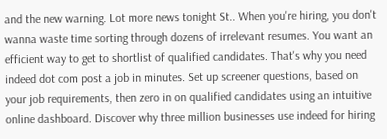and the new warning. Lot more news tonight St.. When you're hiring, you don't wanna waste time sorting through dozens of irrelevant resumes. You want an efficient way to get to shortlist of qualified candidates. That's why you need indeed dot com post a job in minutes. Set up screener questions, based on your job requirements, then zero in on qualified candidates using an intuitive online dashboard. Discover why three million businesses use indeed for hiring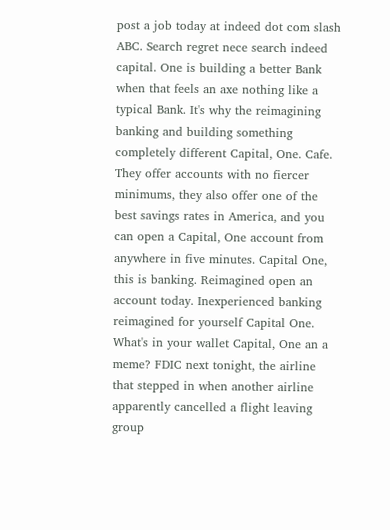post a job today at indeed dot com slash ABC. Search regret nece search indeed capital. One is building a better Bank when that feels an axe nothing like a typical Bank. It's why the reimagining banking and building something completely different Capital, One. Cafe. They offer accounts with no fiercer minimums, they also offer one of the best savings rates in America, and you can open a Capital, One account from anywhere in five minutes. Capital One, this is banking. Reimagined open an account today. Inexperienced banking reimagined for yourself Capital One. What's in your wallet Capital, One an a meme? FDIC next tonight, the airline that stepped in when another airline apparently cancelled a flight leaving group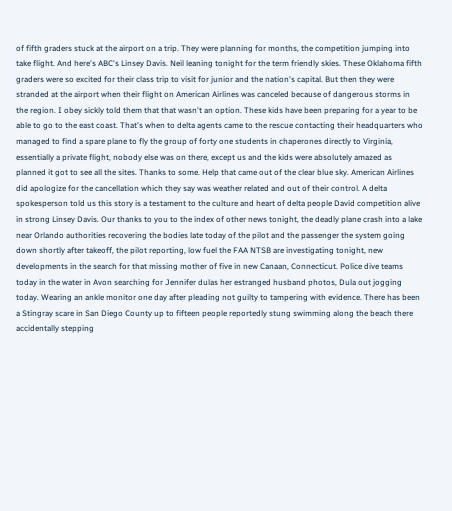of fifth graders stuck at the airport on a trip. They were planning for months, the competition jumping into take flight. And here's ABC's Linsey Davis. Neil leaning tonight for the term friendly skies. These Oklahoma fifth graders were so excited for their class trip to visit for junior and the nation's capital. But then they were stranded at the airport when their flight on American Airlines was canceled because of dangerous storms in the region. I obey sickly told them that that wasn't an option. These kids have been preparing for a year to be able to go to the east coast. That's when to delta agents came to the rescue contacting their headquarters who managed to find a spare plane to fly the group of forty one students in chaperones directly to Virginia, essentially a private flight, nobody else was on there, except us and the kids were absolutely amazed as planned it got to see all the sites. Thanks to some. Help that came out of the clear blue sky. American Airlines did apologize for the cancellation which they say was weather related and out of their control. A delta spokesperson told us this story is a testament to the culture and heart of delta people David competition alive in strong Linsey Davis. Our thanks to you to the index of other news tonight, the deadly plane crash into a lake near Orlando authorities recovering the bodies late today of the pilot and the passenger the system going down shortly after takeoff, the pilot reporting, low fuel the FAA NTSB are investigating tonight, new developments in the search for that missing mother of five in new Canaan, Connecticut. Police dive teams today in the water in Avon searching for Jennifer dulas her estranged husband photos, Dula out jogging today. Wearing an ankle monitor one day after pleading not guilty to tampering with evidence. There has been a Stingray scare in San Diego County up to fifteen people reportedly stung swimming along the beach there accidentally stepping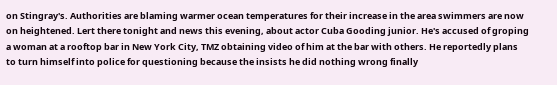on Stingray's. Authorities are blaming warmer ocean temperatures for their increase in the area swimmers are now on heightened. Lert there tonight and news this evening, about actor Cuba Gooding junior. He's accused of groping a woman at a rooftop bar in New York City, TMZ obtaining video of him at the bar with others. He reportedly plans to turn himself into police for questioning because the insists he did nothing wrong finally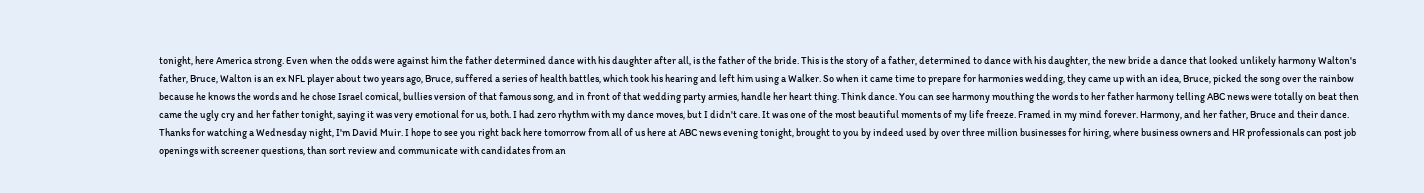tonight, here America strong. Even when the odds were against him the father determined dance with his daughter after all, is the father of the bride. This is the story of a father, determined to dance with his daughter, the new bride a dance that looked unlikely harmony Walton's father, Bruce, Walton is an ex NFL player about two years ago, Bruce, suffered a series of health battles, which took his hearing and left him using a Walker. So when it came time to prepare for harmonies wedding, they came up with an idea, Bruce, picked the song over the rainbow because he knows the words and he chose Israel comical, bullies version of that famous song, and in front of that wedding party armies, handle her heart thing. Think dance. You can see harmony mouthing the words to her father harmony telling ABC news were totally on beat then came the ugly cry and her father tonight, saying it was very emotional for us, both. I had zero rhythm with my dance moves, but I didn't care. It was one of the most beautiful moments of my life freeze. Framed in my mind forever. Harmony, and her father, Bruce and their dance. Thanks for watching a Wednesday night, I'm David Muir. I hope to see you right back here tomorrow from all of us here at ABC news evening tonight, brought to you by indeed used by over three million businesses for hiring, where business owners and HR professionals can post job openings with screener questions, than sort review and communicate with candidates from an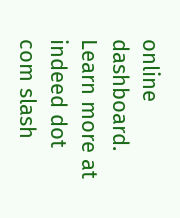online dashboard. Learn more at indeed dot com slash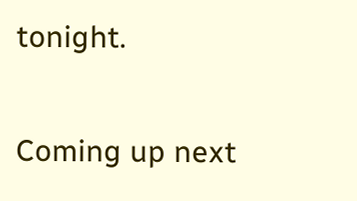tonight.

Coming up next